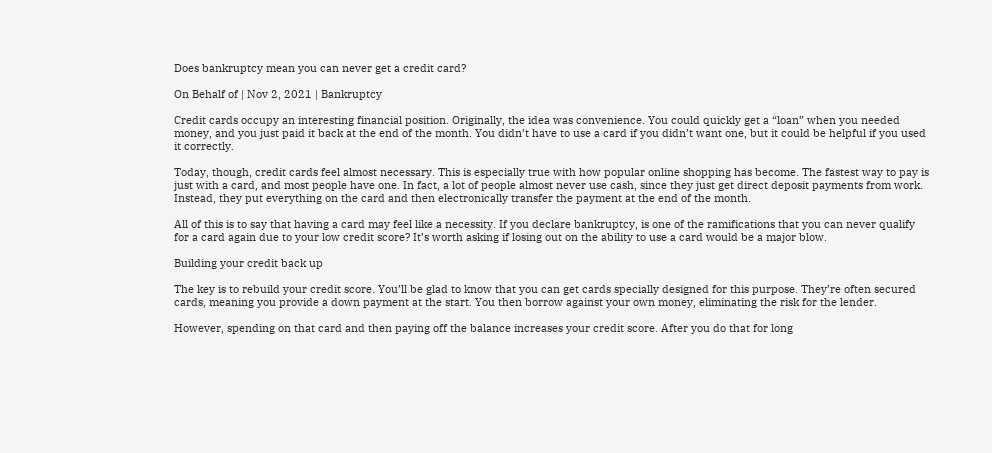Does bankruptcy mean you can never get a credit card?

On Behalf of | Nov 2, 2021 | Bankruptcy

Credit cards occupy an interesting financial position. Originally, the idea was convenience. You could quickly get a “loan” when you needed money, and you just paid it back at the end of the month. You didn’t have to use a card if you didn’t want one, but it could be helpful if you used it correctly.

Today, though, credit cards feel almost necessary. This is especially true with how popular online shopping has become. The fastest way to pay is just with a card, and most people have one. In fact, a lot of people almost never use cash, since they just get direct deposit payments from work. Instead, they put everything on the card and then electronically transfer the payment at the end of the month.

All of this is to say that having a card may feel like a necessity. If you declare bankruptcy, is one of the ramifications that you can never qualify for a card again due to your low credit score? It’s worth asking if losing out on the ability to use a card would be a major blow.

Building your credit back up

The key is to rebuild your credit score. You’ll be glad to know that you can get cards specially designed for this purpose. They’re often secured cards, meaning you provide a down payment at the start. You then borrow against your own money, eliminating the risk for the lender.

However, spending on that card and then paying off the balance increases your credit score. After you do that for long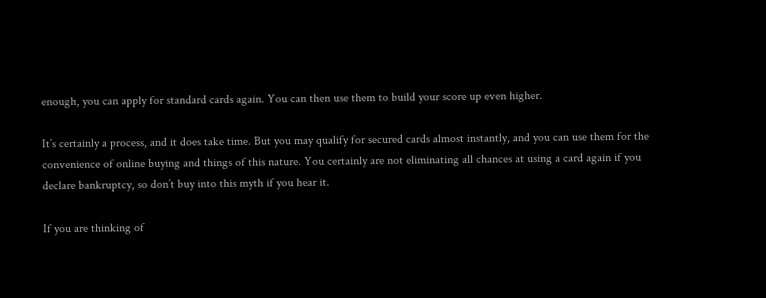enough, you can apply for standard cards again. You can then use them to build your score up even higher.

It’s certainly a process, and it does take time. But you may qualify for secured cards almost instantly, and you can use them for the convenience of online buying and things of this nature. You certainly are not eliminating all chances at using a card again if you declare bankruptcy, so don’t buy into this myth if you hear it.

If you are thinking of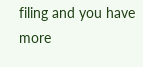filing and you have more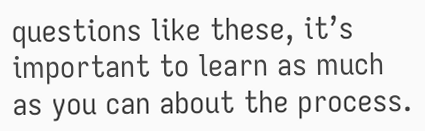questions like these, it’s important to learn as much as you can about the process.